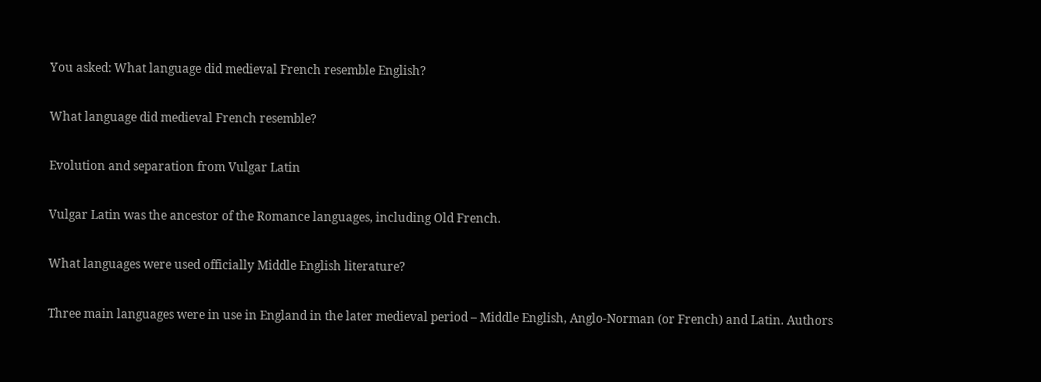You asked: What language did medieval French resemble English?

What language did medieval French resemble?

Evolution and separation from Vulgar Latin

Vulgar Latin was the ancestor of the Romance languages, including Old French.

What languages were used officially Middle English literature?

Three main languages were in use in England in the later medieval period – Middle English, Anglo-Norman (or French) and Latin. Authors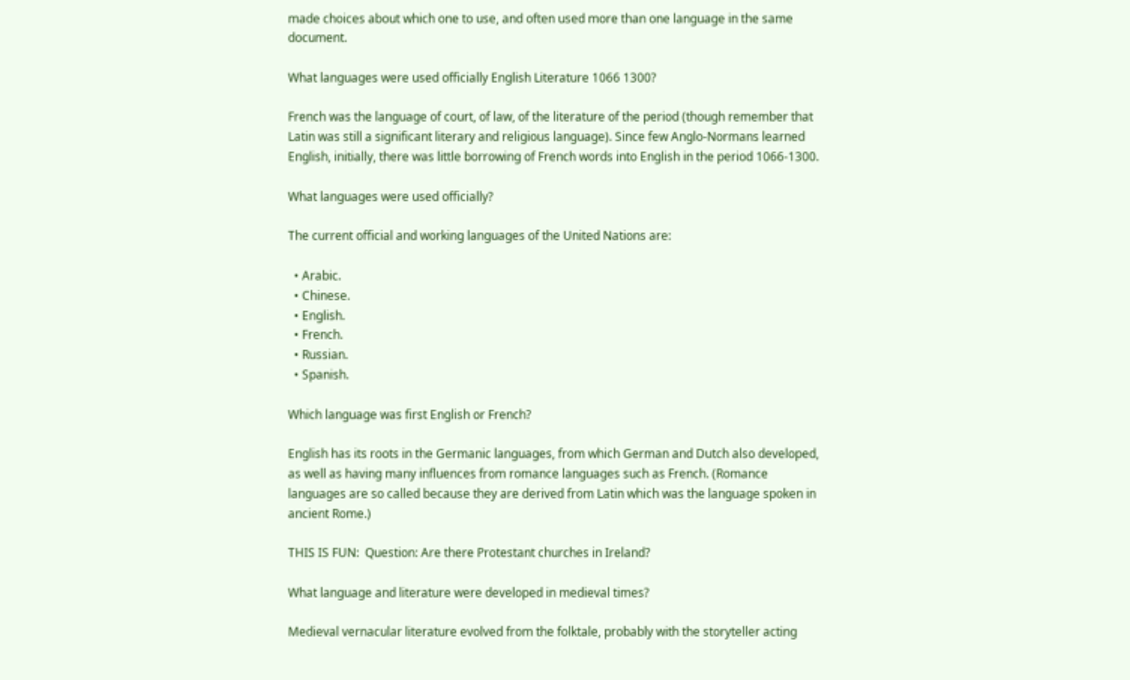made choices about which one to use, and often used more than one language in the same document.

What languages were used officially English Literature 1066 1300?

French was the language of court, of law, of the literature of the period (though remember that Latin was still a significant literary and religious language). Since few Anglo-Normans learned English, initially, there was little borrowing of French words into English in the period 1066-1300.

What languages were used officially?

The current official and working languages of the United Nations are:

  • Arabic.
  • Chinese.
  • English.
  • French.
  • Russian.
  • Spanish.

Which language was first English or French?

English has its roots in the Germanic languages, from which German and Dutch also developed, as well as having many influences from romance languages such as French. (Romance languages are so called because they are derived from Latin which was the language spoken in ancient Rome.)

THIS IS FUN:  Question: Are there Protestant churches in Ireland?

What language and literature were developed in medieval times?

Medieval vernacular literature evolved from the folktale, probably with the storyteller acting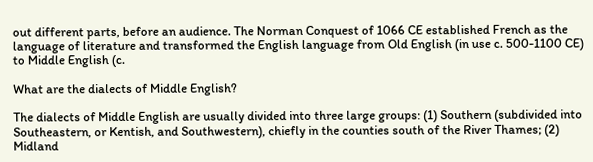out different parts, before an audience. The Norman Conquest of 1066 CE established French as the language of literature and transformed the English language from Old English (in use c. 500-1100 CE) to Middle English (c.

What are the dialects of Middle English?

The dialects of Middle English are usually divided into three large groups: (1) Southern (subdivided into Southeastern, or Kentish, and Southwestern), chiefly in the counties south of the River Thames; (2) Midland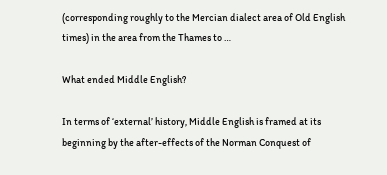(corresponding roughly to the Mercian dialect area of Old English times) in the area from the Thames to …

What ended Middle English?

In terms of ‘external’ history, Middle English is framed at its beginning by the after-effects of the Norman Conquest of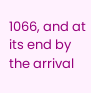1066, and at its end by the arrival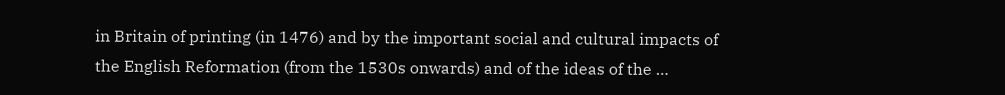in Britain of printing (in 1476) and by the important social and cultural impacts of the English Reformation (from the 1530s onwards) and of the ideas of the …